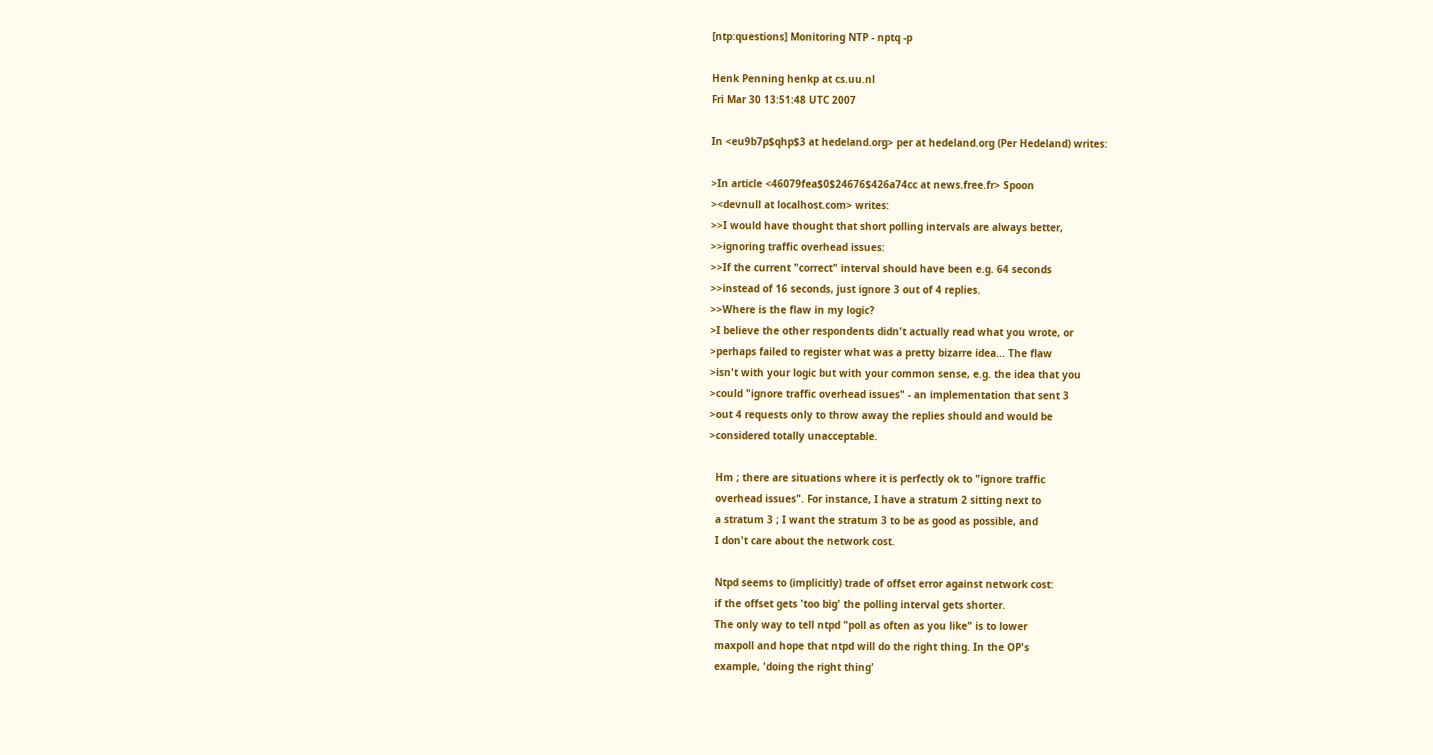[ntp:questions] Monitoring NTP - nptq -p

Henk Penning henkp at cs.uu.nl
Fri Mar 30 13:51:48 UTC 2007

In <eu9b7p$qhp$3 at hedeland.org> per at hedeland.org (Per Hedeland) writes:

>In article <46079fea$0$24676$426a74cc at news.free.fr> Spoon
><devnull at localhost.com> writes:
>>I would have thought that short polling intervals are always better,
>>ignoring traffic overhead issues:
>>If the current "correct" interval should have been e.g. 64 seconds
>>instead of 16 seconds, just ignore 3 out of 4 replies.
>>Where is the flaw in my logic?
>I believe the other respondents didn't actually read what you wrote, or
>perhaps failed to register what was a pretty bizarre idea... The flaw
>isn't with your logic but with your common sense, e.g. the idea that you
>could "ignore traffic overhead issues" - an implementation that sent 3
>out 4 requests only to throw away the replies should and would be
>considered totally unacceptable.

  Hm ; there are situations where it is perfectly ok to "ignore traffic
  overhead issues". For instance, I have a stratum 2 sitting next to
  a stratum 3 ; I want the stratum 3 to be as good as possible, and
  I don't care about the network cost.

  Ntpd seems to (implicitly) trade of offset error against network cost:
  if the offset gets 'too big' the polling interval gets shorter.
  The only way to tell ntpd "poll as often as you like" is to lower
  maxpoll and hope that ntpd will do the right thing. In the OP's
  example, 'doing the right thing'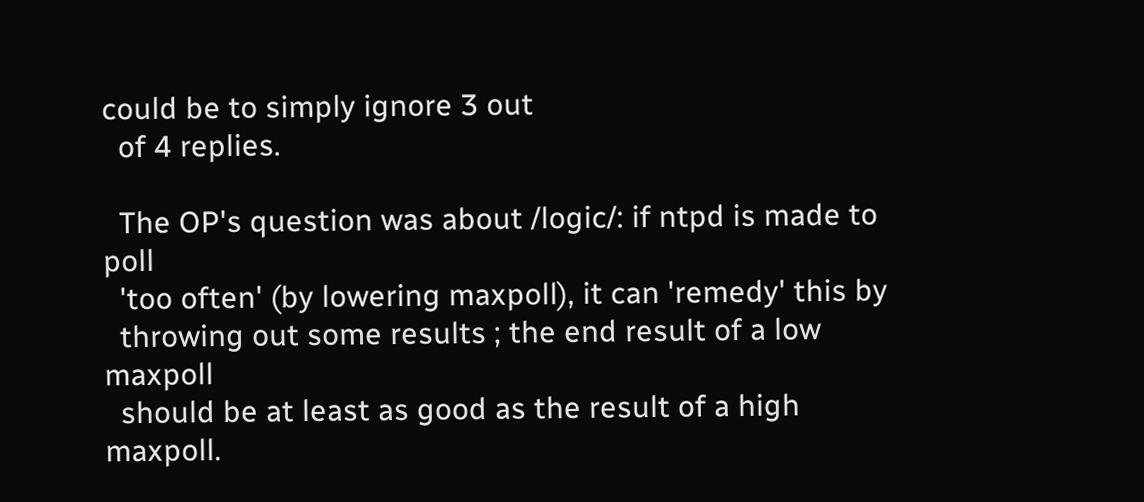could be to simply ignore 3 out
  of 4 replies.

  The OP's question was about /logic/: if ntpd is made to poll
  'too often' (by lowering maxpoll), it can 'remedy' this by
  throwing out some results ; the end result of a low maxpoll
  should be at least as good as the result of a high maxpoll.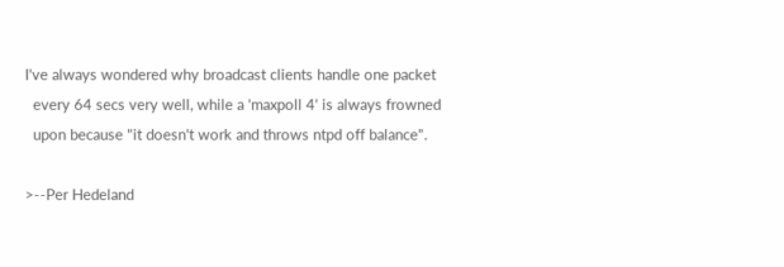I've always wondered why broadcast clients handle one packet
  every 64 secs very well, while a 'maxpoll 4' is always frowned
  upon because "it doesn't work and throws ntpd off balance".

>--Per Hedeland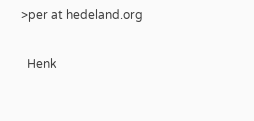>per at hedeland.org

  Henk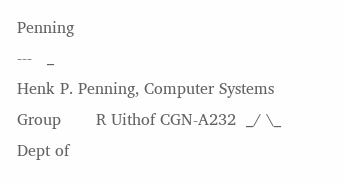Penning
---   _
Henk P. Penning, Computer Systems Group       R Uithof CGN-A232  _/ \_
Dept of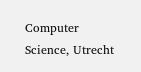Computer Science, Utrecht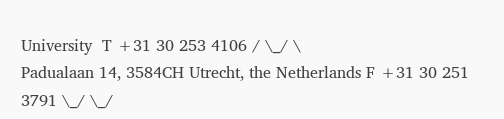University  T +31 30 253 4106 / \_/ \
Padualaan 14, 3584CH Utrecht, the Netherlands F +31 30 251 3791 \_/ \_/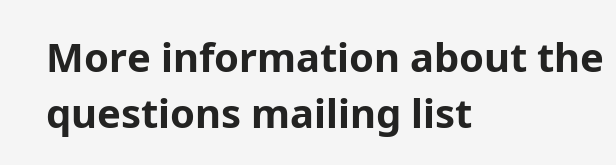More information about the questions mailing list